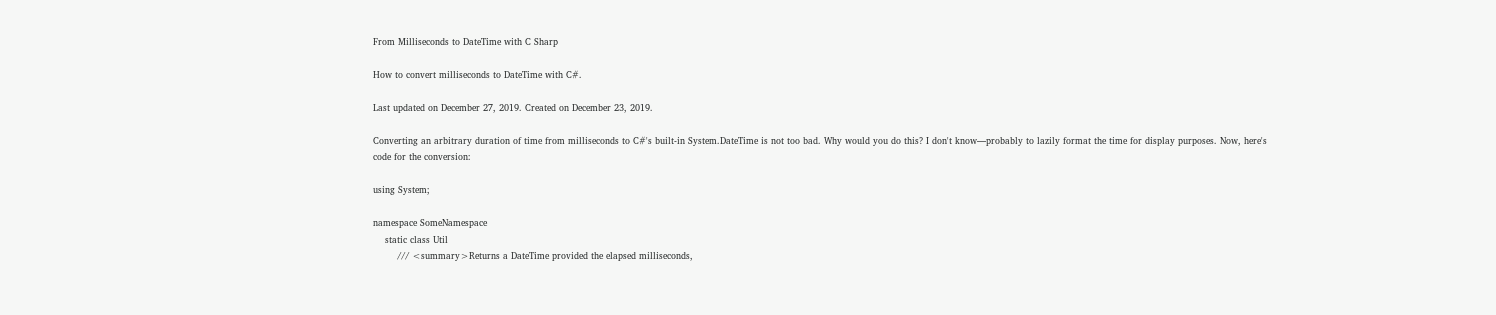From Milliseconds to DateTime with C Sharp

How to convert milliseconds to DateTime with C#.

Last updated on December 27, 2019. Created on December 23, 2019.

Converting an arbitrary duration of time from milliseconds to C#'s built-in System.DateTime is not too bad. Why would you do this? I don't know—probably to lazily format the time for display purposes. Now, here's code for the conversion:

using System;

namespace SomeNamespace
    static class Util
        /// <summary>Returns a DateTime provided the elapsed milliseconds,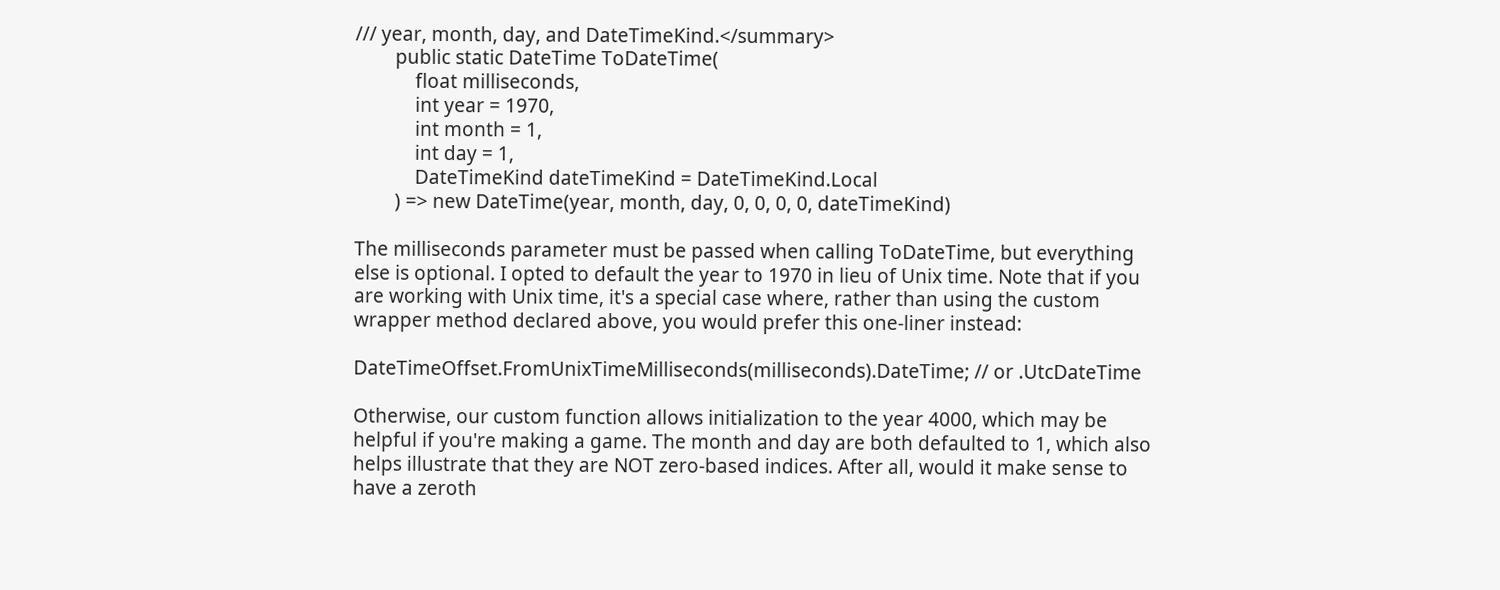/// year, month, day, and DateTimeKind.</summary>
        public static DateTime ToDateTime(
            float milliseconds,
            int year = 1970,
            int month = 1,
            int day = 1,
            DateTimeKind dateTimeKind = DateTimeKind.Local
        ) => new DateTime(year, month, day, 0, 0, 0, 0, dateTimeKind)

The milliseconds parameter must be passed when calling ToDateTime, but everything else is optional. I opted to default the year to 1970 in lieu of Unix time. Note that if you are working with Unix time, it's a special case where, rather than using the custom wrapper method declared above, you would prefer this one-liner instead:

DateTimeOffset.FromUnixTimeMilliseconds(milliseconds).DateTime; // or .UtcDateTime

Otherwise, our custom function allows initialization to the year 4000, which may be helpful if you're making a game. The month and day are both defaulted to 1, which also helps illustrate that they are NOT zero-based indices. After all, would it make sense to have a zeroth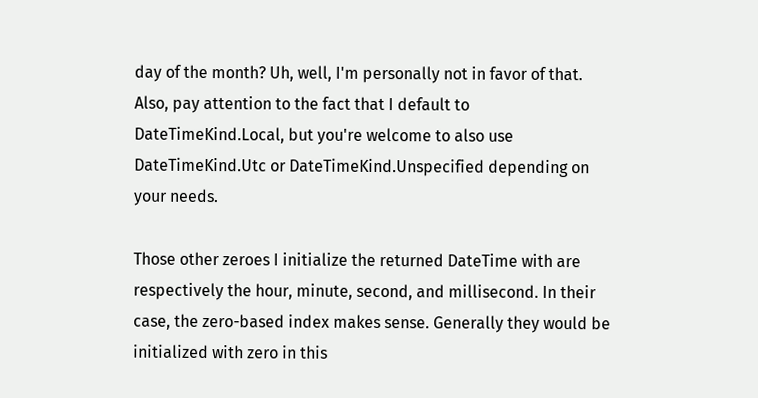day of the month? Uh, well, I'm personally not in favor of that. Also, pay attention to the fact that I default to DateTimeKind.Local, but you're welcome to also use DateTimeKind.Utc or DateTimeKind.Unspecified depending on your needs.

Those other zeroes I initialize the returned DateTime with are respectively the hour, minute, second, and millisecond. In their case, the zero-based index makes sense. Generally they would be initialized with zero in this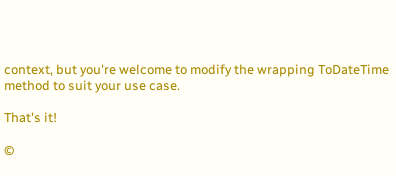context, but you're welcome to modify the wrapping ToDateTime method to suit your use case.

That's it!

©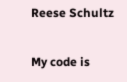Reese Schultz

My code is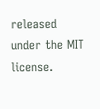released under the MIT license.